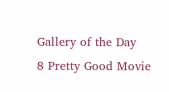Gallery of the Day
8 Pretty Good Movie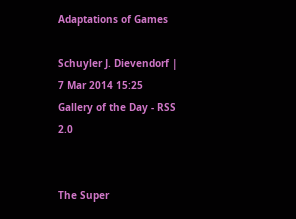Adaptations of Games

Schuyler J. Dievendorf | 7 Mar 2014 15:25
Gallery of the Day - RSS 2.0


The Super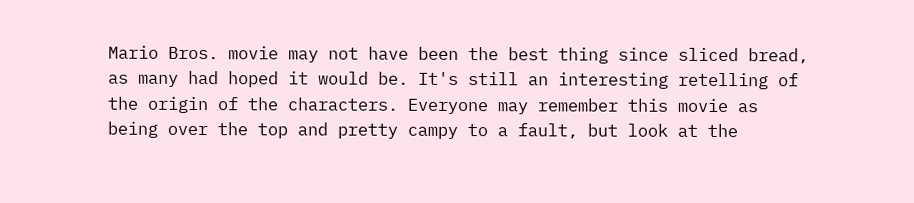Mario Bros. movie may not have been the best thing since sliced bread, as many had hoped it would be. It's still an interesting retelling of the origin of the characters. Everyone may remember this movie as being over the top and pretty campy to a fault, but look at the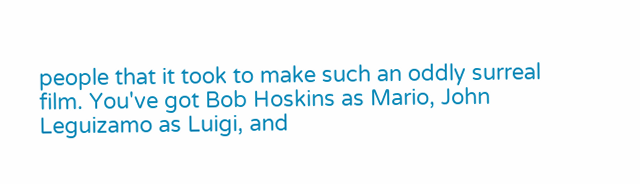people that it took to make such an oddly surreal film. You've got Bob Hoskins as Mario, John Leguizamo as Luigi, and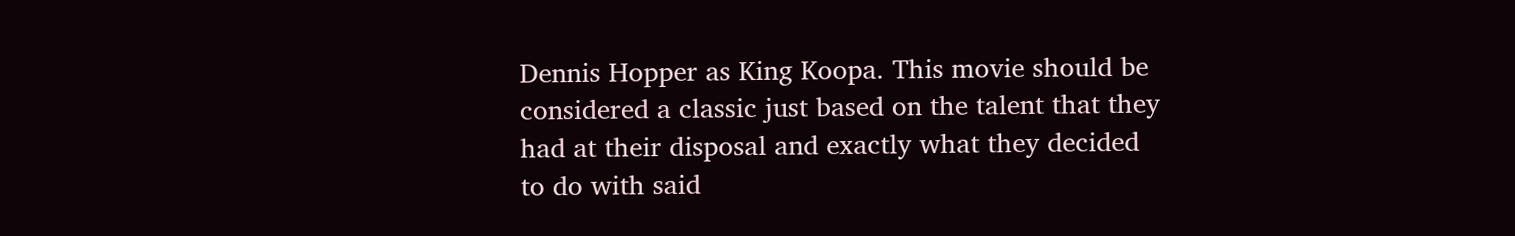Dennis Hopper as King Koopa. This movie should be considered a classic just based on the talent that they had at their disposal and exactly what they decided to do with said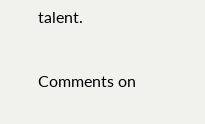talent.

Comments on